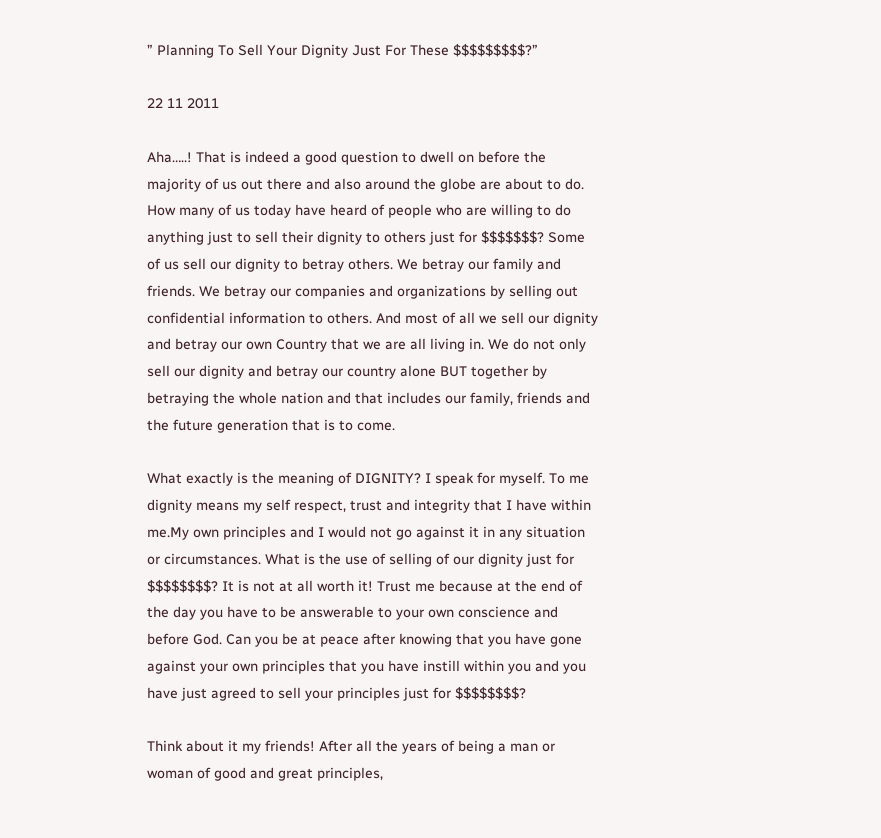” Planning To Sell Your Dignity Just For These $$$$$$$$$?”

22 11 2011

Aha…..! That is indeed a good question to dwell on before the majority of us out there and also around the globe are about to do. How many of us today have heard of people who are willing to do anything just to sell their dignity to others just for $$$$$$$? Some of us sell our dignity to betray others. We betray our family and friends. We betray our companies and organizations by selling out confidential information to others. And most of all we sell our dignity and betray our own Country that we are all living in. We do not only sell our dignity and betray our country alone BUT together by betraying the whole nation and that includes our family, friends and the future generation that is to come.

What exactly is the meaning of DIGNITY? I speak for myself. To me dignity means my self respect, trust and integrity that I have within me.My own principles and I would not go against it in any situation or circumstances. What is the use of selling of our dignity just for $$$$$$$$? It is not at all worth it! Trust me because at the end of the day you have to be answerable to your own conscience and before God. Can you be at peace after knowing that you have gone against your own principles that you have instill within you and you have just agreed to sell your principles just for $$$$$$$$?

Think about it my friends! After all the years of being a man or woman of good and great principles,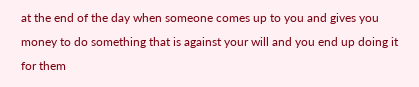at the end of the day when someone comes up to you and gives you money to do something that is against your will and you end up doing it for them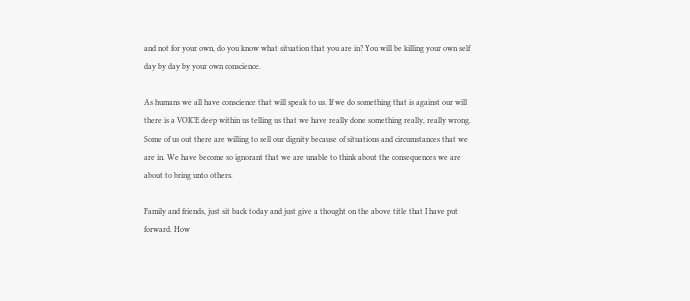and not for your own, do you know what situation that you are in? You will be killing your own self day by day by your own conscience.

As humans we all have conscience that will speak to us. If we do something that is against our will there is a VOICE deep within us telling us that we have really done something really, really wrong. Some of us out there are willing to sell our dignity because of situations and circumstances that we are in. We have become so ignorant that we are unable to think about the consequences we are about to bring unto others.

Family and friends, just sit back today and just give a thought on the above title that I have put forward. How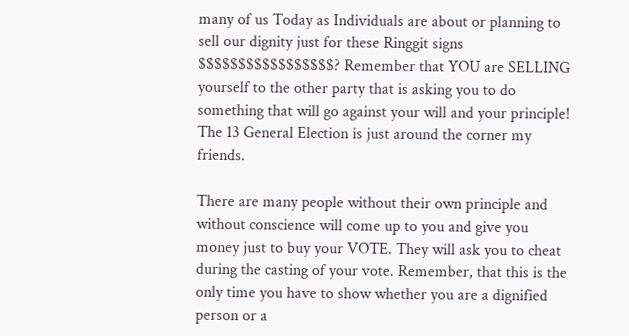many of us Today as Individuals are about or planning to sell our dignity just for these Ringgit signs $$$$$$$$$$$$$$$$$? Remember that YOU are SELLING yourself to the other party that is asking you to do something that will go against your will and your principle! The 13 General Election is just around the corner my friends.

There are many people without their own principle and without conscience will come up to you and give you money just to buy your VOTE. They will ask you to cheat during the casting of your vote. Remember, that this is the only time you have to show whether you are a dignified person or a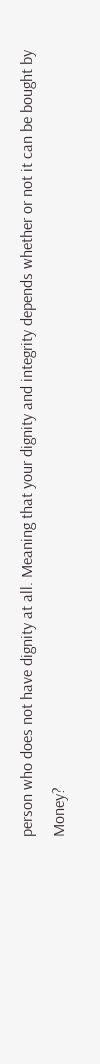person who does not have dignity at all. Meaning that your dignity and integrity depends whether or not it can be bought by Money?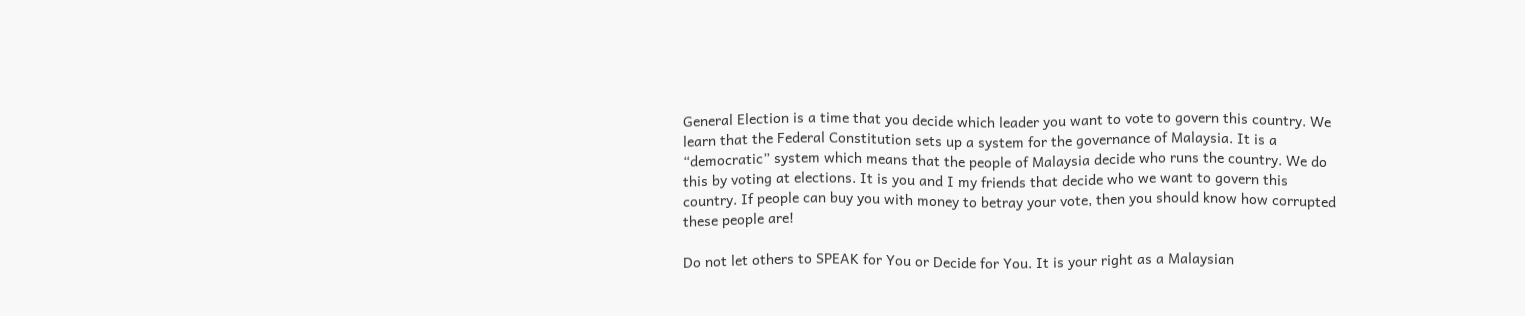General Election is a time that you decide which leader you want to vote to govern this country. We learn that the Federal Constitution sets up a system for the governance of Malaysia. It is a “democratic” system which means that the people of Malaysia decide who runs the country. We do this by voting at elections. It is you and I my friends that decide who we want to govern this country. If people can buy you with money to betray your vote, then you should know how corrupted these people are!

Do not let others to SPEAK for You or Decide for You. It is your right as a Malaysian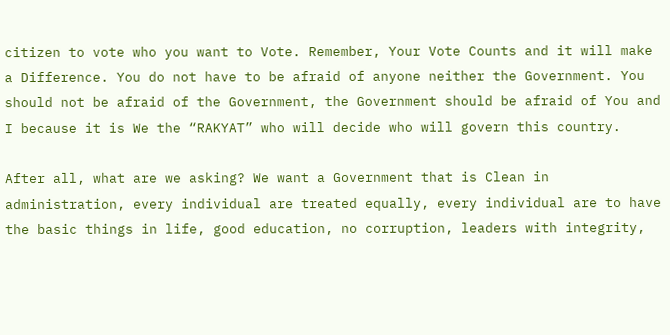citizen to vote who you want to Vote. Remember, Your Vote Counts and it will make a Difference. You do not have to be afraid of anyone neither the Government. You should not be afraid of the Government, the Government should be afraid of You and I because it is We the “RAKYAT” who will decide who will govern this country.

After all, what are we asking? We want a Government that is Clean in administration, every individual are treated equally, every individual are to have the basic things in life, good education, no corruption, leaders with integrity,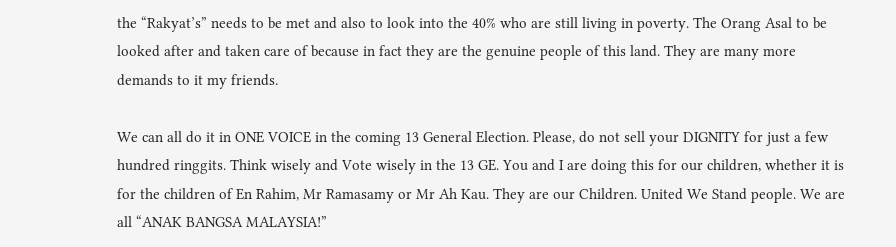the “Rakyat’s” needs to be met and also to look into the 40% who are still living in poverty. The Orang Asal to be looked after and taken care of because in fact they are the genuine people of this land. They are many more demands to it my friends.

We can all do it in ONE VOICE in the coming 13 General Election. Please, do not sell your DIGNITY for just a few hundred ringgits. Think wisely and Vote wisely in the 13 GE. You and I are doing this for our children, whether it is for the children of En Rahim, Mr Ramasamy or Mr Ah Kau. They are our Children. United We Stand people. We are all “ANAK BANGSA MALAYSIA!”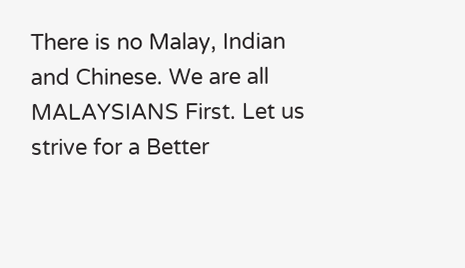There is no Malay, Indian and Chinese. We are all MALAYSIANS First. Let us strive for a Better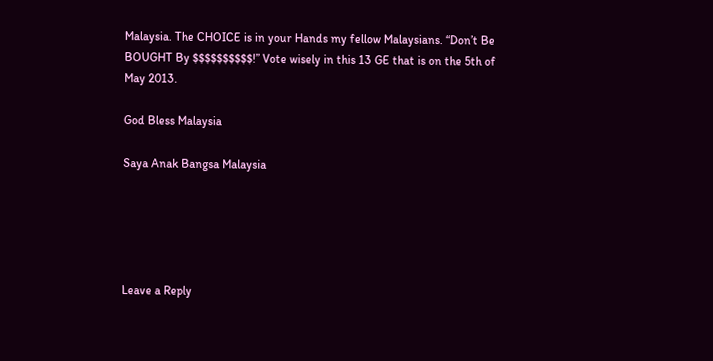Malaysia. The CHOICE is in your Hands my fellow Malaysians. “Don’t Be BOUGHT By $$$$$$$$$$!” Vote wisely in this 13 GE that is on the 5th of May 2013.

God Bless Malaysia

Saya Anak Bangsa Malaysia





Leave a Reply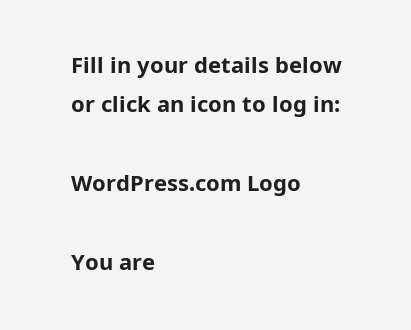Fill in your details below or click an icon to log in:

WordPress.com Logo

You are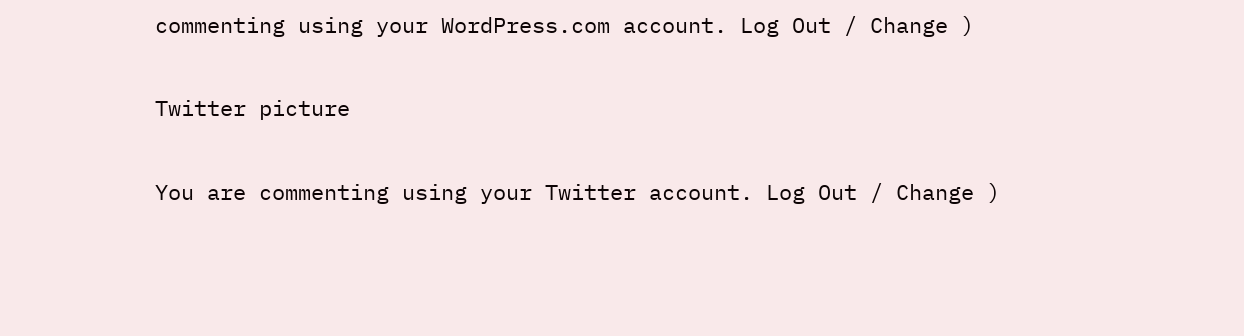commenting using your WordPress.com account. Log Out / Change )

Twitter picture

You are commenting using your Twitter account. Log Out / Change )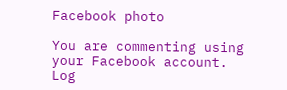Facebook photo

You are commenting using your Facebook account. Log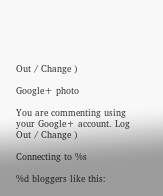Out / Change )

Google+ photo

You are commenting using your Google+ account. Log Out / Change )

Connecting to %s

%d bloggers like this: